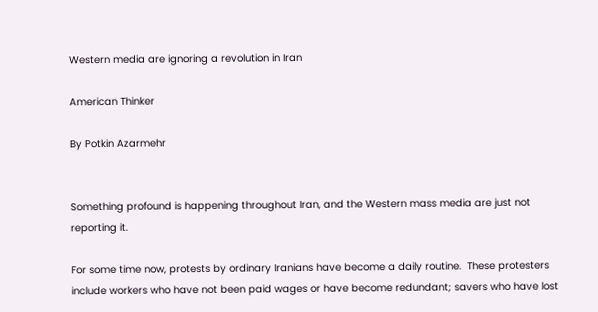Western media are ignoring a revolution in Iran

American Thinker

By Potkin Azarmehr


Something profound is happening throughout Iran, and the Western mass media are just not reporting it.

For some time now, protests by ordinary Iranians have become a daily routine.  These protesters include workers who have not been paid wages or have become redundant; savers who have lost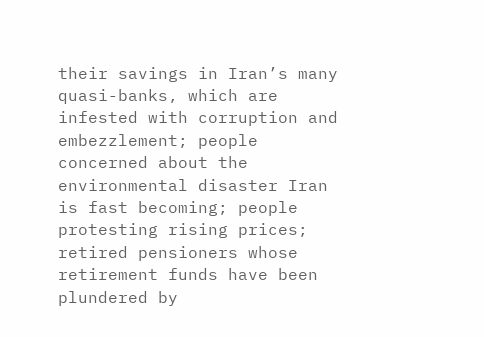their savings in Iran’s many quasi-banks, which are infested with corruption and embezzlement; people concerned about the environmental disaster Iran is fast becoming; people protesting rising prices; retired pensioners whose retirement funds have been plundered by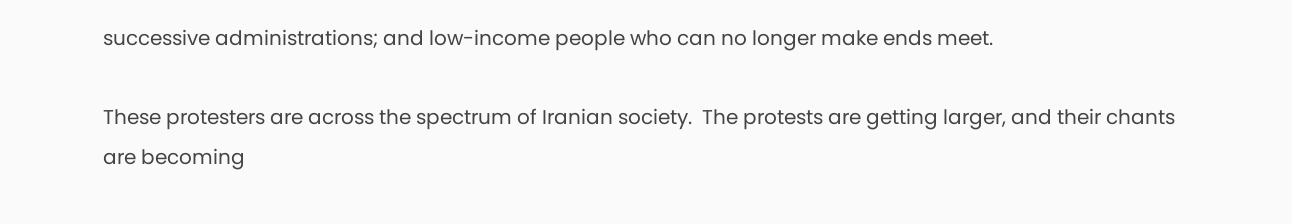successive administrations; and low-income people who can no longer make ends meet.

These protesters are across the spectrum of Iranian society.  The protests are getting larger, and their chants are becoming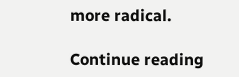more radical.

Continue reading